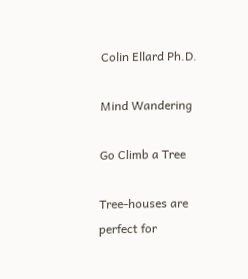Colin Ellard Ph.D.

Mind Wandering

Go Climb a Tree

Tree-houses are perfect for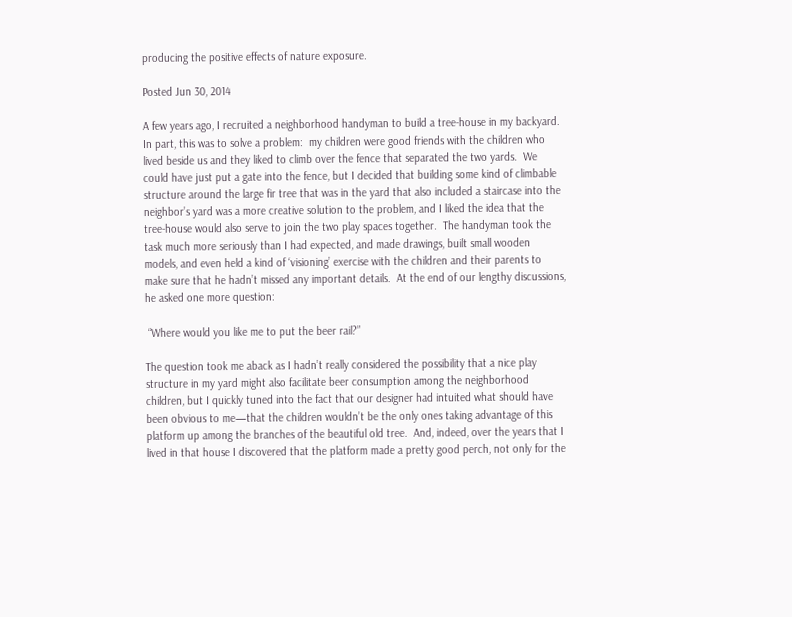producing the positive effects of nature exposure.

Posted Jun 30, 2014

A few years ago, I recruited a neighborhood handyman to build a tree-house in my backyard.  In part, this was to solve a problem:  my children were good friends with the children who lived beside us and they liked to climb over the fence that separated the two yards.  We could have just put a gate into the fence, but I decided that building some kind of climbable structure around the large fir tree that was in the yard that also included a staircase into the neighbor’s yard was a more creative solution to the problem, and I liked the idea that the tree-house would also serve to join the two play spaces together.  The handyman took the task much more seriously than I had expected, and made drawings, built small wooden models, and even held a kind of ‘visioning’ exercise with the children and their parents to make sure that he hadn’t missed any important details.  At the end of our lengthy discussions, he asked one more question:

 “Where would you like me to put the beer rail?”

The question took me aback as I hadn’t really considered the possibility that a nice play structure in my yard might also facilitate beer consumption among the neighborhood children, but I quickly tuned into the fact that our designer had intuited what should have been obvious to me—that the children wouldn’t be the only ones taking advantage of this platform up among the branches of the beautiful old tree.  And, indeed, over the years that I lived in that house I discovered that the platform made a pretty good perch, not only for the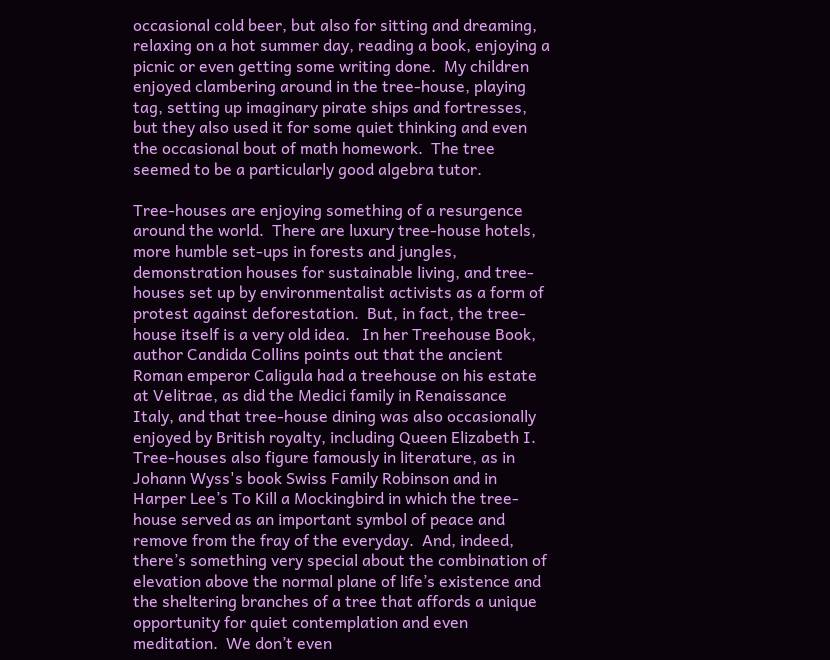occasional cold beer, but also for sitting and dreaming, relaxing on a hot summer day, reading a book, enjoying a picnic or even getting some writing done.  My children enjoyed clambering around in the tree-house, playing tag, setting up imaginary pirate ships and fortresses, but they also used it for some quiet thinking and even the occasional bout of math homework.  The tree seemed to be a particularly good algebra tutor.

Tree-houses are enjoying something of a resurgence around the world.  There are luxury tree-house hotels, more humble set-ups in forests and jungles, demonstration houses for sustainable living, and tree-houses set up by environmentalist activists as a form of protest against deforestation.  But, in fact, the tree-house itself is a very old idea.   In her Treehouse Book, author Candida Collins points out that the ancient Roman emperor Caligula had a treehouse on his estate at Velitrae, as did the Medici family in Renaissance Italy, and that tree-house dining was also occasionally enjoyed by British royalty, including Queen Elizabeth I.  Tree-houses also figure famously in literature, as in Johann Wyss's book Swiss Family Robinson and in Harper Lee’s To Kill a Mockingbird in which the tree-house served as an important symbol of peace and remove from the fray of the everyday.  And, indeed, there’s something very special about the combination of elevation above the normal plane of life’s existence and the sheltering branches of a tree that affords a unique opportunity for quiet contemplation and even meditation.  We don’t even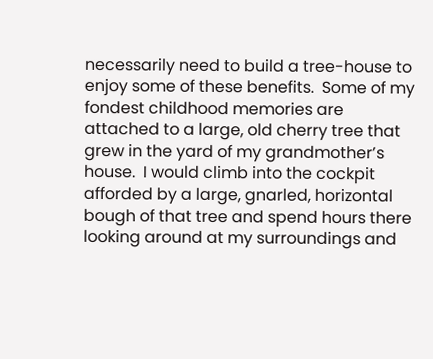necessarily need to build a tree-house to enjoy some of these benefits.  Some of my fondest childhood memories are attached to a large, old cherry tree that grew in the yard of my grandmother’s house.  I would climb into the cockpit afforded by a large, gnarled, horizontal bough of that tree and spend hours there looking around at my surroundings and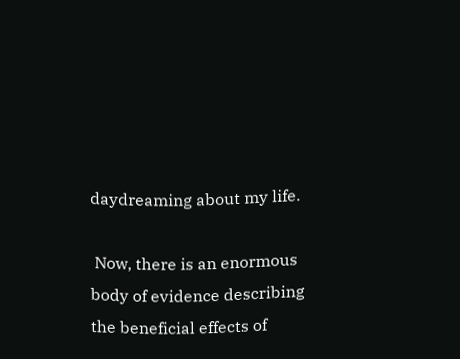daydreaming about my life.

 Now, there is an enormous body of evidence describing the beneficial effects of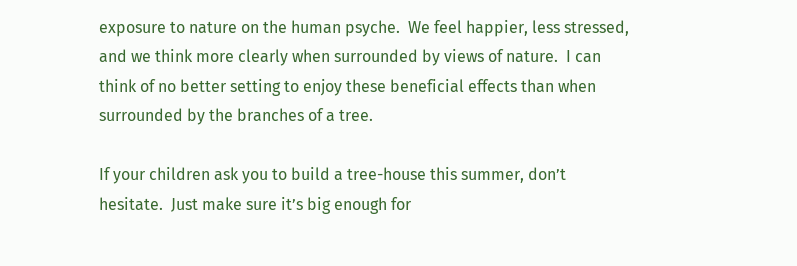exposure to nature on the human psyche.  We feel happier, less stressed, and we think more clearly when surrounded by views of nature.  I can think of no better setting to enjoy these beneficial effects than when surrounded by the branches of a tree.

If your children ask you to build a tree-house this summer, don’t hesitate.  Just make sure it’s big enough for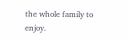the whole family to enjoy.